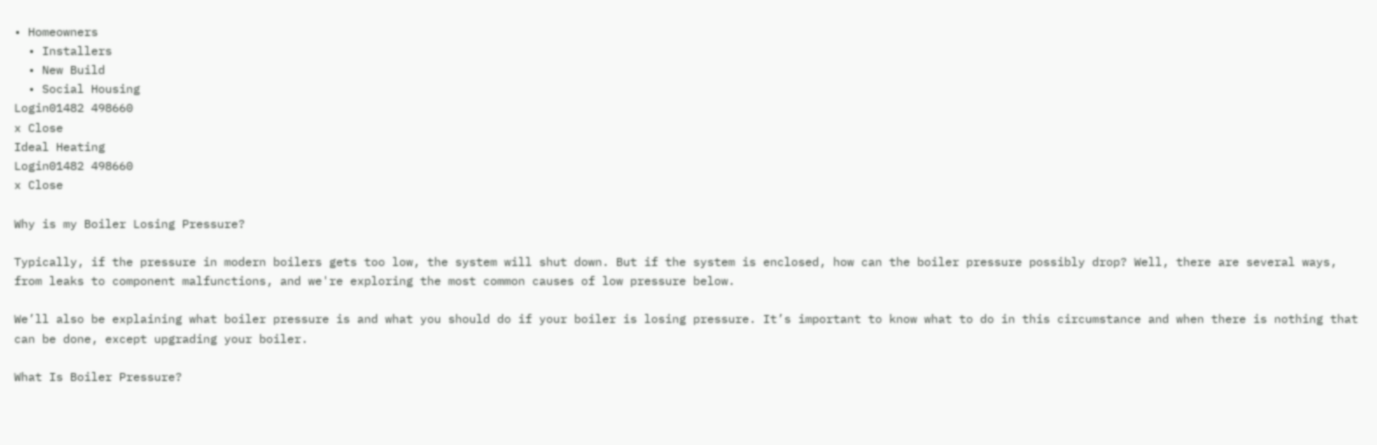• Homeowners
  • Installers
  • New Build
  • Social Housing
Login01482 498660
x Close
Ideal Heating
Login01482 498660
x Close

Why is my Boiler Losing Pressure?

Typically, if the pressure in modern boilers gets too low, the system will shut down. But if the system is enclosed, how can the boiler pressure possibly drop? Well, there are several ways, from leaks to component malfunctions, and we're exploring the most common causes of low pressure below.

We’ll also be explaining what boiler pressure is and what you should do if your boiler is losing pressure. It’s important to know what to do in this circumstance and when there is nothing that can be done, except upgrading your boiler.

What Is Boiler Pressure?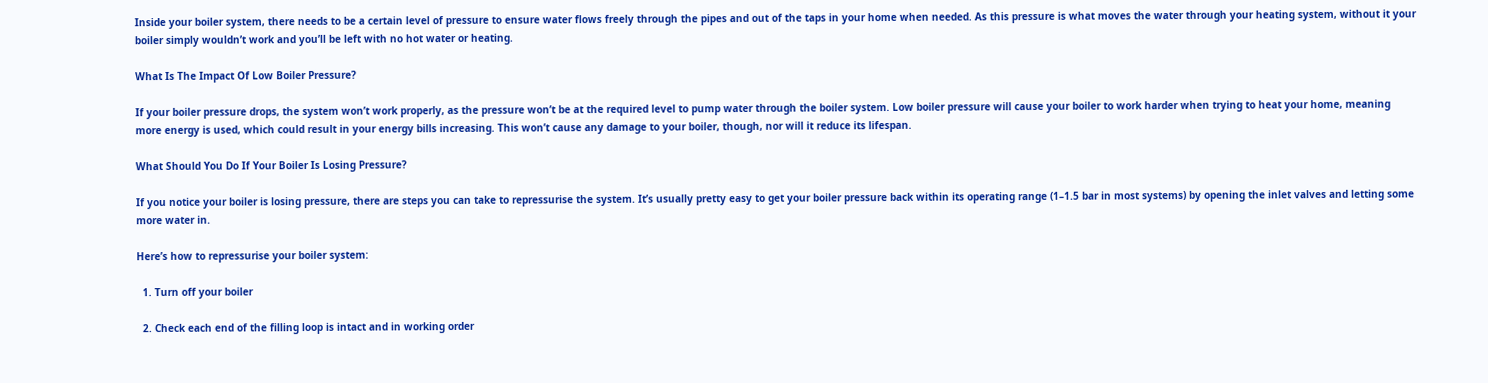Inside your boiler system, there needs to be a certain level of pressure to ensure water flows freely through the pipes and out of the taps in your home when needed. As this pressure is what moves the water through your heating system, without it your boiler simply wouldn’t work and you’ll be left with no hot water or heating.

What Is The Impact Of Low Boiler Pressure?

If your boiler pressure drops, the system won’t work properly, as the pressure won’t be at the required level to pump water through the boiler system. Low boiler pressure will cause your boiler to work harder when trying to heat your home, meaning more energy is used, which could result in your energy bills increasing. This won’t cause any damage to your boiler, though, nor will it reduce its lifespan.

What Should You Do If Your Boiler Is Losing Pressure?

If you notice your boiler is losing pressure, there are steps you can take to repressurise the system. It’s usually pretty easy to get your boiler pressure back within its operating range (1–1.5 bar in most systems) by opening the inlet valves and letting some more water in.

Here’s how to repressurise your boiler system:

  1. Turn off your boiler

  2. Check each end of the filling loop is intact and in working order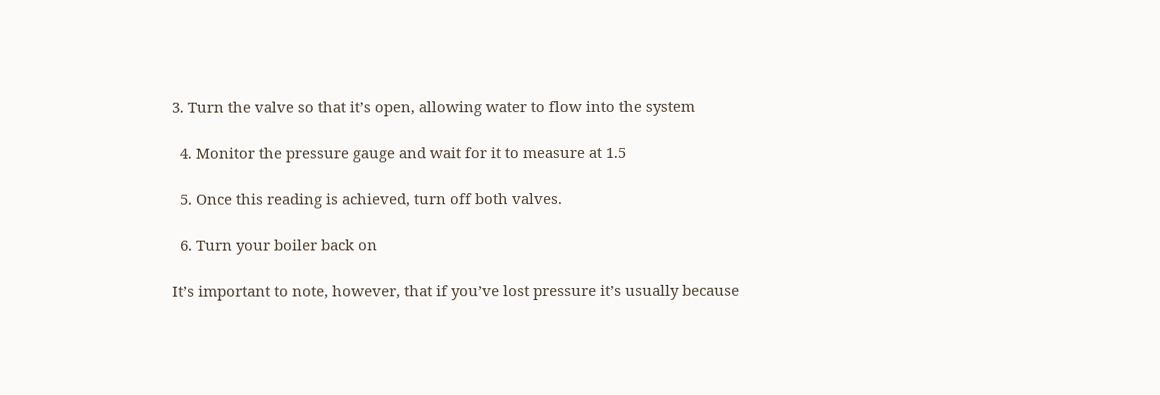3. Turn the valve so that it’s open, allowing water to flow into the system

  4. Monitor the pressure gauge and wait for it to measure at 1.5

  5. Once this reading is achieved, turn off both valves.

  6. Turn your boiler back on

It’s important to note, however, that if you’ve lost pressure it’s usually because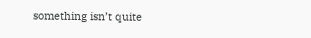something isn’t quite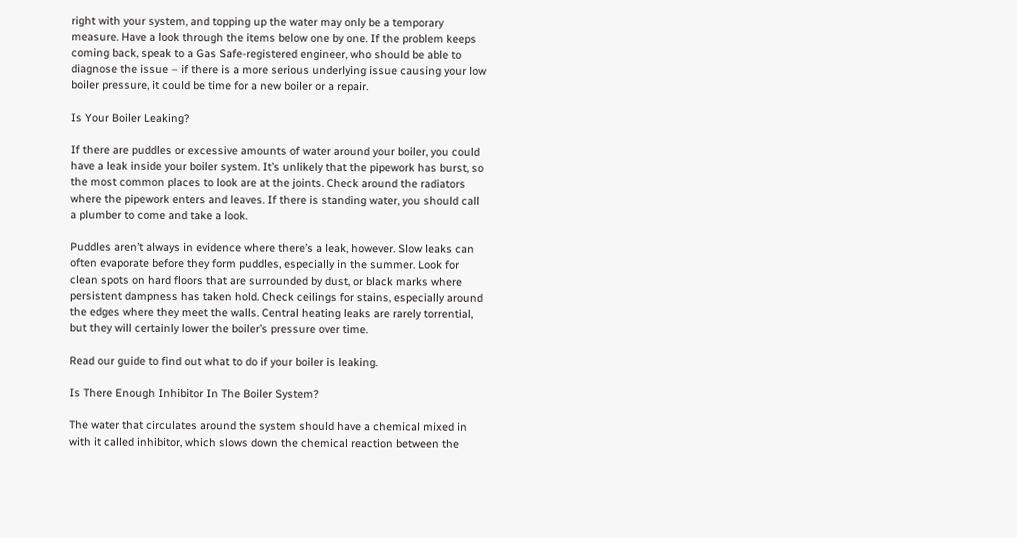right with your system, and topping up the water may only be a temporary measure. Have a look through the items below one by one. If the problem keeps coming back, speak to a Gas Safe-registered engineer, who should be able to diagnose the issue – if there is a more serious underlying issue causing your low boiler pressure, it could be time for a new boiler or a repair.

Is Your Boiler Leaking?

If there are puddles or excessive amounts of water around your boiler, you could have a leak inside your boiler system. It’s unlikely that the pipework has burst, so the most common places to look are at the joints. Check around the radiators where the pipework enters and leaves. If there is standing water, you should call a plumber to come and take a look.

Puddles aren’t always in evidence where there’s a leak, however. Slow leaks can often evaporate before they form puddles, especially in the summer. Look for clean spots on hard floors that are surrounded by dust, or black marks where persistent dampness has taken hold. Check ceilings for stains, especially around the edges where they meet the walls. Central heating leaks are rarely torrential, but they will certainly lower the boiler’s pressure over time.

Read our guide to find out what to do if your boiler is leaking.

Is There Enough Inhibitor In The Boiler System?

The water that circulates around the system should have a chemical mixed in with it called inhibitor, which slows down the chemical reaction between the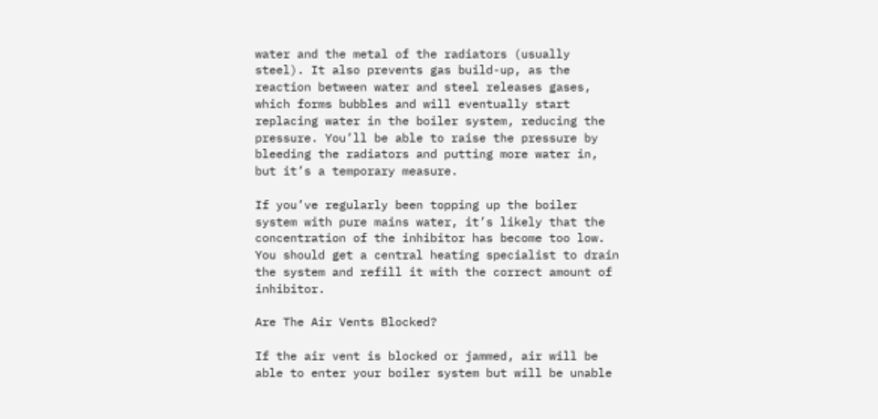water and the metal of the radiators (usually steel). It also prevents gas build-up, as the reaction between water and steel releases gases, which forms bubbles and will eventually start replacing water in the boiler system, reducing the pressure. You’ll be able to raise the pressure by bleeding the radiators and putting more water in, but it’s a temporary measure.

If you’ve regularly been topping up the boiler system with pure mains water, it’s likely that the concentration of the inhibitor has become too low. You should get a central heating specialist to drain the system and refill it with the correct amount of inhibitor.

Are The Air Vents Blocked?

If the air vent is blocked or jammed, air will be able to enter your boiler system but will be unable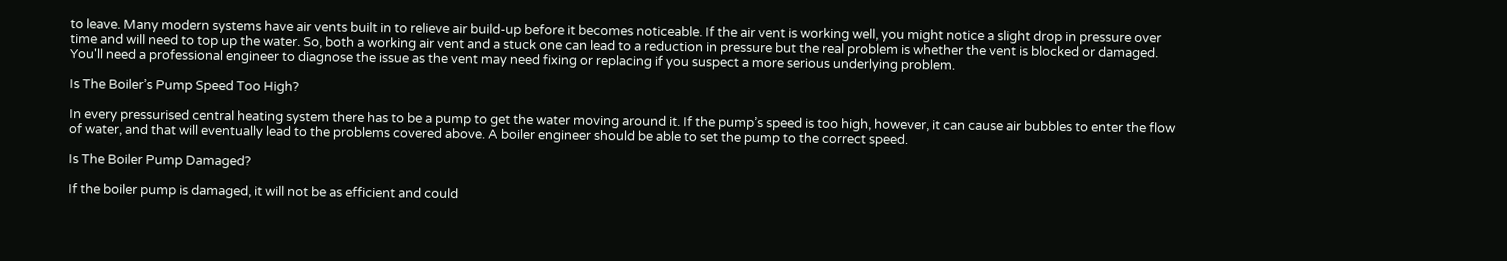to leave. Many modern systems have air vents built in to relieve air build-up before it becomes noticeable. If the air vent is working well, you might notice a slight drop in pressure over time and will need to top up the water. So, both a working air vent and a stuck one can lead to a reduction in pressure but the real problem is whether the vent is blocked or damaged. You'll need a professional engineer to diagnose the issue as the vent may need fixing or replacing if you suspect a more serious underlying problem.

Is The Boiler’s Pump Speed Too High?

In every pressurised central heating system there has to be a pump to get the water moving around it. If the pump’s speed is too high, however, it can cause air bubbles to enter the flow of water, and that will eventually lead to the problems covered above. A boiler engineer should be able to set the pump to the correct speed.

Is The Boiler Pump Damaged?

If the boiler pump is damaged, it will not be as efficient and could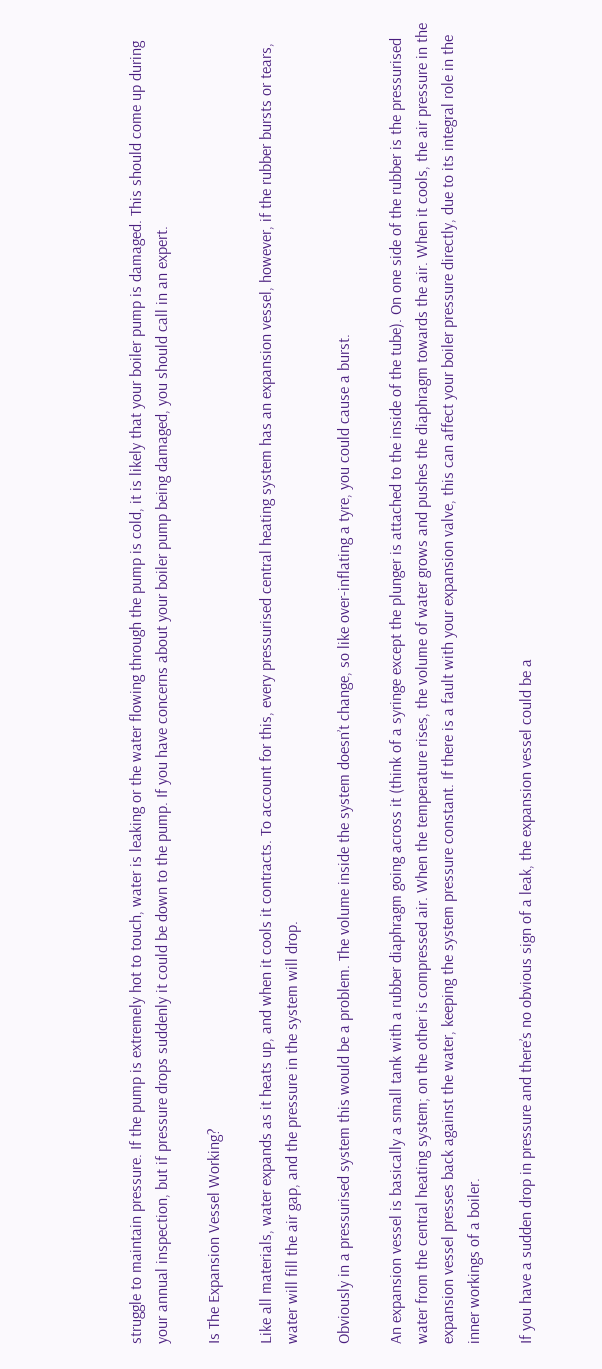struggle to maintain pressure. If the pump is extremely hot to touch, water is leaking or the water flowing through the pump is cold, it is likely that your boiler pump is damaged. This should come up during your annual inspection, but if pressure drops suddenly it could be down to the pump. If you have concerns about your boiler pump being damaged, you should call in an expert.

Is The Expansion Vessel Working?

Like all materials, water expands as it heats up, and when it cools it contracts. To account for this, every pressurised central heating system has an expansion vessel, however, if the rubber bursts or tears, water will fill the air gap, and the pressure in the system will drop.

Obviously in a pressurised system this would be a problem. The volume inside the system doesn’t change, so like over-inflating a tyre, you could cause a burst.

An expansion vessel is basically a small tank with a rubber diaphragm going across it (think of a syringe except the plunger is attached to the inside of the tube). On one side of the rubber is the pressurised water from the central heating system; on the other is compressed air. When the temperature rises, the volume of water grows and pushes the diaphragm towards the air. When it cools, the air pressure in the expansion vessel presses back against the water, keeping the system pressure constant. If there is a fault with your expansion valve, this can affect your boiler pressure directly, due to its integral role in the inner workings of a boiler.

If you have a sudden drop in pressure and there’s no obvious sign of a leak, the expansion vessel could be a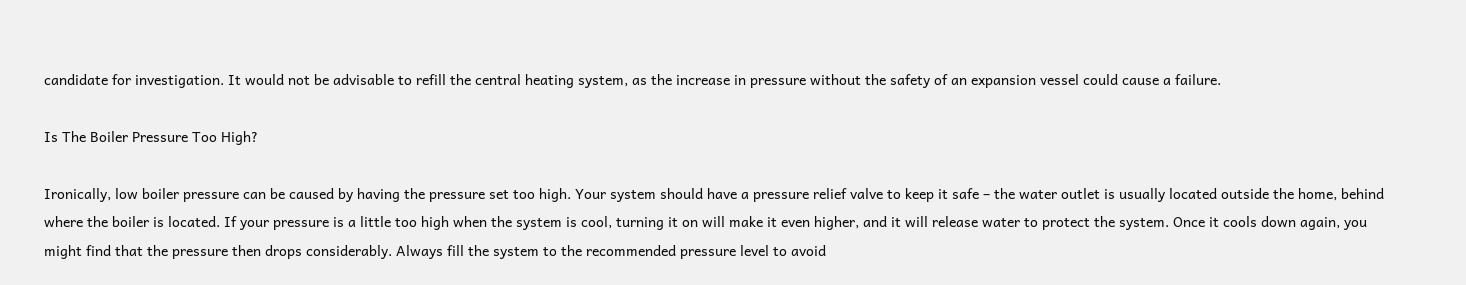candidate for investigation. It would not be advisable to refill the central heating system, as the increase in pressure without the safety of an expansion vessel could cause a failure.

Is The Boiler Pressure Too High?

Ironically, low boiler pressure can be caused by having the pressure set too high. Your system should have a pressure relief valve to keep it safe – the water outlet is usually located outside the home, behind where the boiler is located. If your pressure is a little too high when the system is cool, turning it on will make it even higher, and it will release water to protect the system. Once it cools down again, you might find that the pressure then drops considerably. Always fill the system to the recommended pressure level to avoid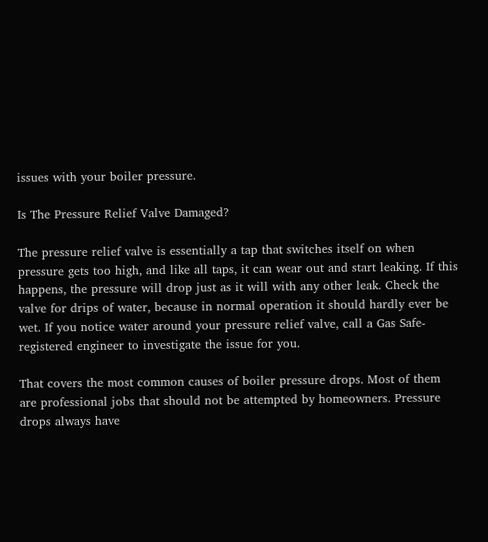issues with your boiler pressure.

Is The Pressure Relief Valve Damaged?

The pressure relief valve is essentially a tap that switches itself on when pressure gets too high, and like all taps, it can wear out and start leaking. If this happens, the pressure will drop just as it will with any other leak. Check the valve for drips of water, because in normal operation it should hardly ever be wet. If you notice water around your pressure relief valve, call a Gas Safe-registered engineer to investigate the issue for you.

That covers the most common causes of boiler pressure drops. Most of them are professional jobs that should not be attempted by homeowners. Pressure drops always have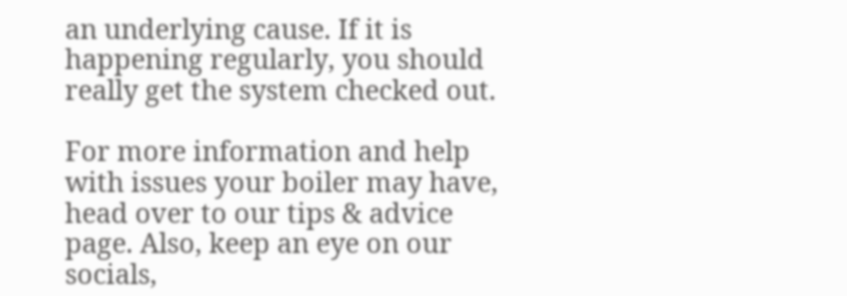an underlying cause. If it is happening regularly, you should really get the system checked out.

For more information and help with issues your boiler may have, head over to our tips & advice page. Also, keep an eye on our socials,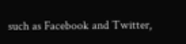such as Facebook and Twitter,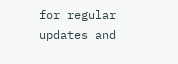for regular updates and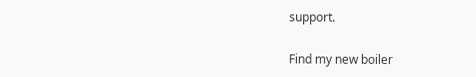support.

Find my new boiler